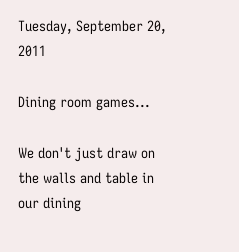Tuesday, September 20, 2011

Dining room games...

We don't just draw on the walls and table in our dining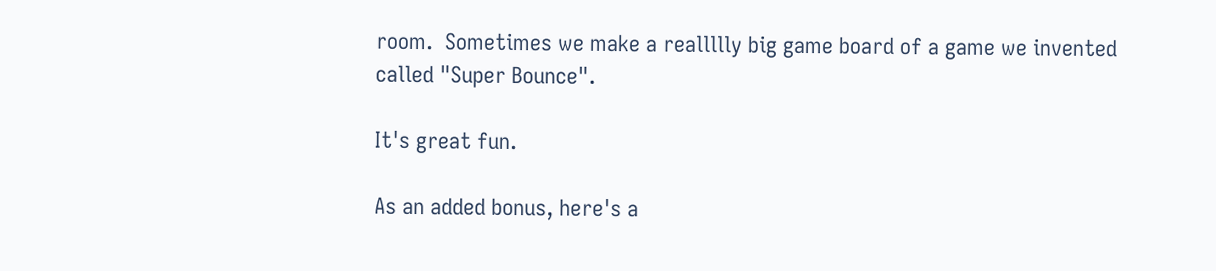room.  Sometimes we make a reallllly big game board of a game we invented called "Super Bounce".

It's great fun.

As an added bonus, here's a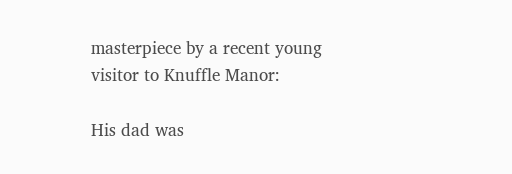masterpiece by a recent young visitor to Knuffle Manor:

His dad was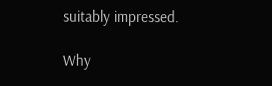suitably impressed.

Why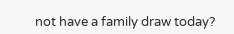not have a family draw today?